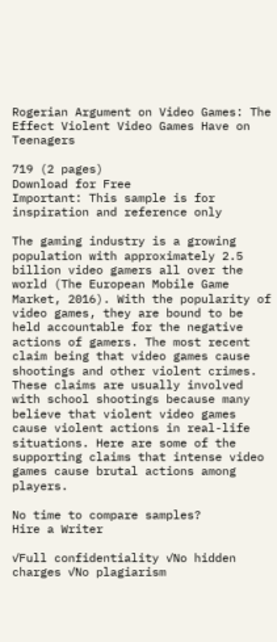Rogerian Argument on Video Games: The Effect Violent Video Games Have on Teenagers

719 (2 pages)
Download for Free
Important: This sample is for inspiration and reference only

The gaming industry is a growing population with approximately 2.5 billion video gamers all over the world (The European Mobile Game Market, 2016). With the popularity of video games, they are bound to be held accountable for the negative actions of gamers. The most recent claim being that video games cause shootings and other violent crimes. These claims are usually involved with school shootings because many believe that violent video games cause violent actions in real-life situations. Here are some of the supporting claims that intense video games cause brutal actions among players.

No time to compare samples?
Hire a Writer

✓Full confidentiality ✓No hidden charges ✓No plagiarism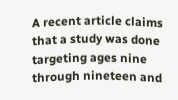A recent article claims that a study was done targeting ages nine through nineteen and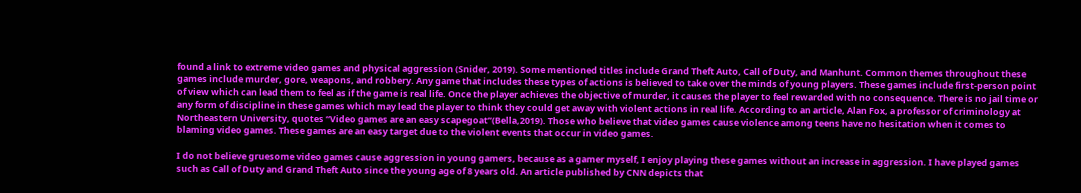found a link to extreme video games and physical aggression (Snider, 2019). Some mentioned titles include Grand Theft Auto, Call of Duty, and Manhunt. Common themes throughout these games include murder, gore, weapons, and robbery. Any game that includes these types of actions is believed to take over the minds of young players. These games include first-person point of view which can lead them to feel as if the game is real life. Once the player achieves the objective of murder, it causes the player to feel rewarded with no consequence. There is no jail time or any form of discipline in these games which may lead the player to think they could get away with violent actions in real life. According to an article, Alan Fox, a professor of criminology at Northeastern University, quotes “Video games are an easy scapegoat”(Bella,2019). Those who believe that video games cause violence among teens have no hesitation when it comes to blaming video games. These games are an easy target due to the violent events that occur in video games.

I do not believe gruesome video games cause aggression in young gamers, because as a gamer myself, I enjoy playing these games without an increase in aggression. I have played games such as Call of Duty and Grand Theft Auto since the young age of 8 years old. An article published by CNN depicts that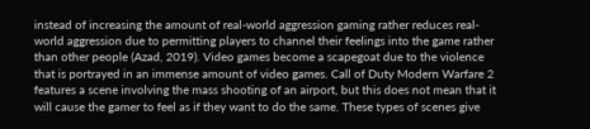instead of increasing the amount of real-world aggression gaming rather reduces real-world aggression due to permitting players to channel their feelings into the game rather than other people (Azad, 2019). Video games become a scapegoat due to the violence that is portrayed in an immense amount of video games. Call of Duty Modern Warfare 2 features a scene involving the mass shooting of an airport, but this does not mean that it will cause the gamer to feel as if they want to do the same. These types of scenes give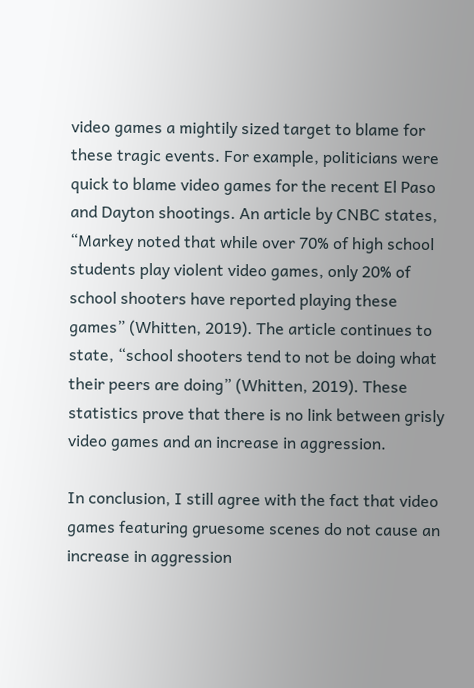video games a mightily sized target to blame for these tragic events. For example, politicians were quick to blame video games for the recent El Paso and Dayton shootings. An article by CNBC states, “Markey noted that while over 70% of high school students play violent video games, only 20% of school shooters have reported playing these games” (Whitten, 2019). The article continues to state, “school shooters tend to not be doing what their peers are doing” (Whitten, 2019). These statistics prove that there is no link between grisly video games and an increase in aggression.

In conclusion, I still agree with the fact that video games featuring gruesome scenes do not cause an increase in aggression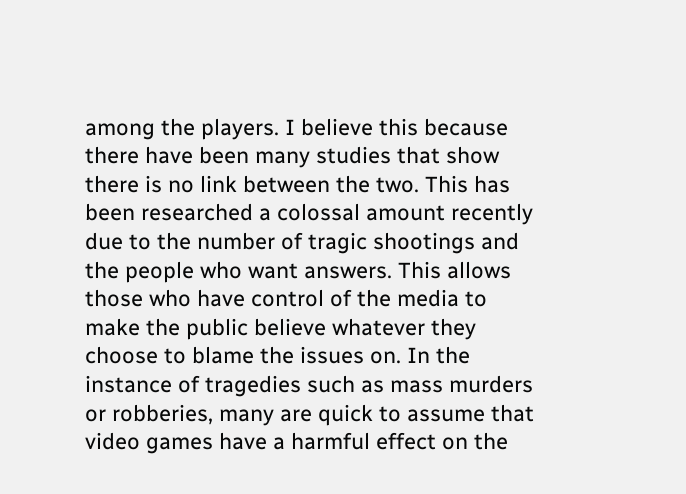among the players. I believe this because there have been many studies that show there is no link between the two. This has been researched a colossal amount recently due to the number of tragic shootings and the people who want answers. This allows those who have control of the media to make the public believe whatever they choose to blame the issues on. In the instance of tragedies such as mass murders or robberies, many are quick to assume that video games have a harmful effect on the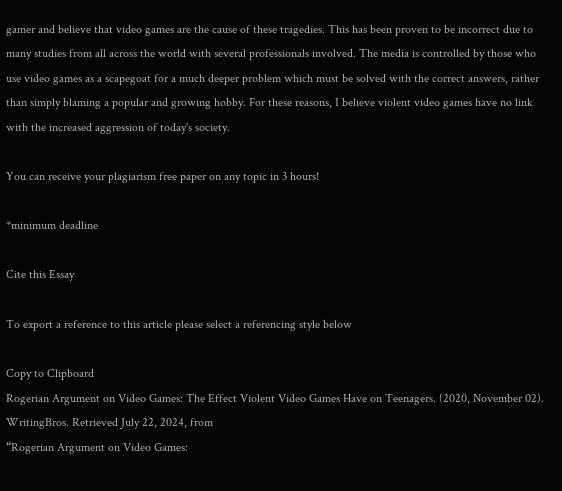gamer and believe that video games are the cause of these tragedies. This has been proven to be incorrect due to many studies from all across the world with several professionals involved. The media is controlled by those who use video games as a scapegoat for a much deeper problem which must be solved with the correct answers, rather than simply blaming a popular and growing hobby. For these reasons, I believe violent video games have no link with the increased aggression of today's society.

You can receive your plagiarism free paper on any topic in 3 hours!

*minimum deadline

Cite this Essay

To export a reference to this article please select a referencing style below

Copy to Clipboard
Rogerian Argument on Video Games: The Effect Violent Video Games Have on Teenagers. (2020, November 02). WritingBros. Retrieved July 22, 2024, from
“Rogerian Argument on Video Games: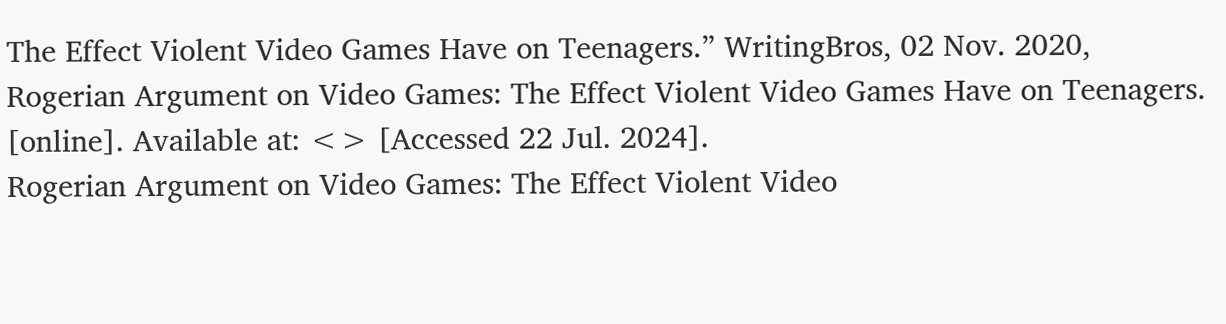The Effect Violent Video Games Have on Teenagers.” WritingBros, 02 Nov. 2020,
Rogerian Argument on Video Games: The Effect Violent Video Games Have on Teenagers. [online]. Available at: <> [Accessed 22 Jul. 2024].
Rogerian Argument on Video Games: The Effect Violent Video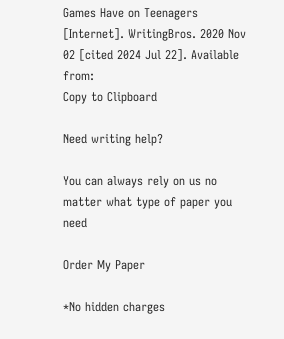Games Have on Teenagers [Internet]. WritingBros. 2020 Nov 02 [cited 2024 Jul 22]. Available from:
Copy to Clipboard

Need writing help?

You can always rely on us no matter what type of paper you need

Order My Paper

*No hidden charges